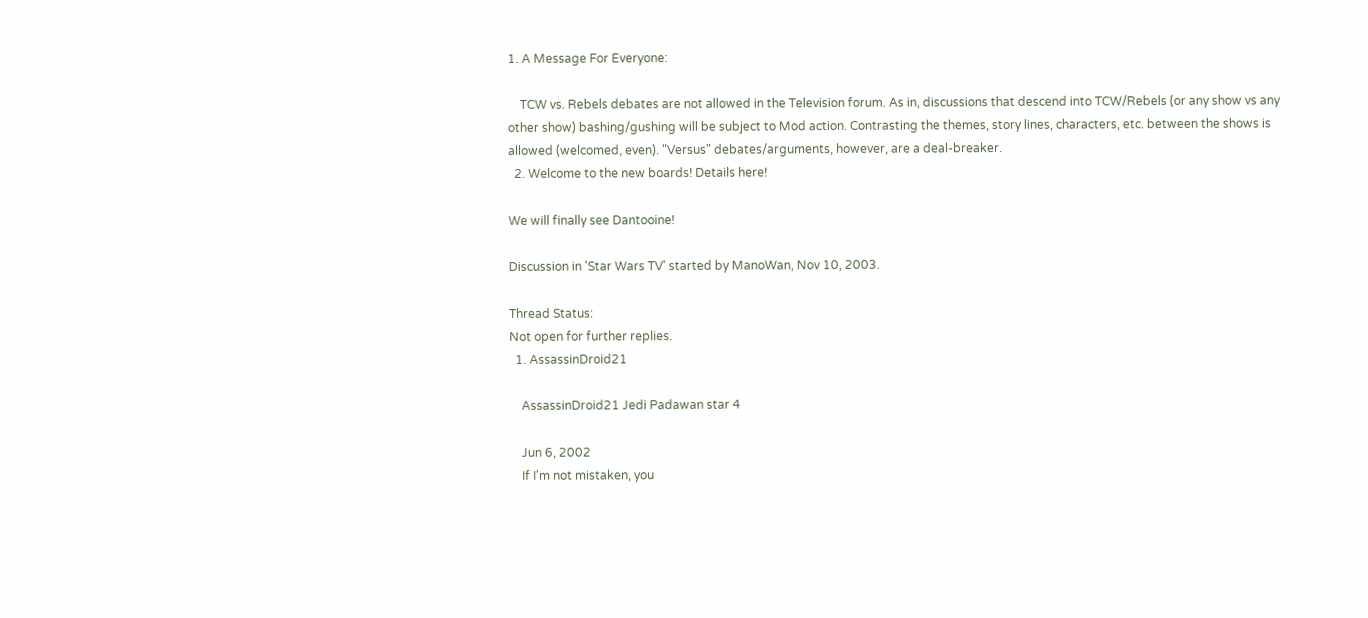1. A Message For Everyone:

    TCW vs. Rebels debates are not allowed in the Television forum. As in, discussions that descend into TCW/Rebels (or any show vs any other show) bashing/gushing will be subject to Mod action. Contrasting the themes, story lines, characters, etc. between the shows is allowed (welcomed, even). "Versus" debates/arguments, however, are a deal-breaker.
  2. Welcome to the new boards! Details here!

We will finally see Dantooine!

Discussion in 'Star Wars TV' started by ManoWan, Nov 10, 2003.

Thread Status:
Not open for further replies.
  1. AssassinDroid21

    AssassinDroid21 Jedi Padawan star 4

    Jun 6, 2002
    If I'm not mistaken, you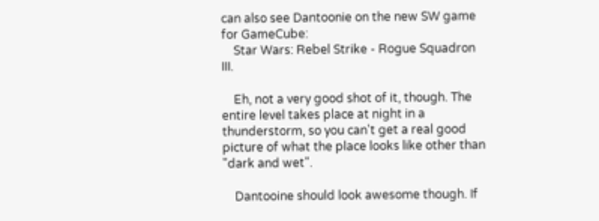can also see Dantoonie on the new SW game for GameCube:
    Star Wars: Rebel Strike - Rogue Squadron III.

    Eh, not a very good shot of it, though. The entire level takes place at night in a thunderstorm, so you can't get a real good picture of what the place looks like other than "dark and wet".

    Dantooine should look awesome though. If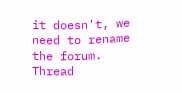it doesn't, we need to rename the forum.
Thread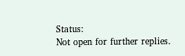Status:
Not open for further replies.